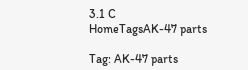3.1 C
HomeTagsAK-47 parts

Tag: AK-47 parts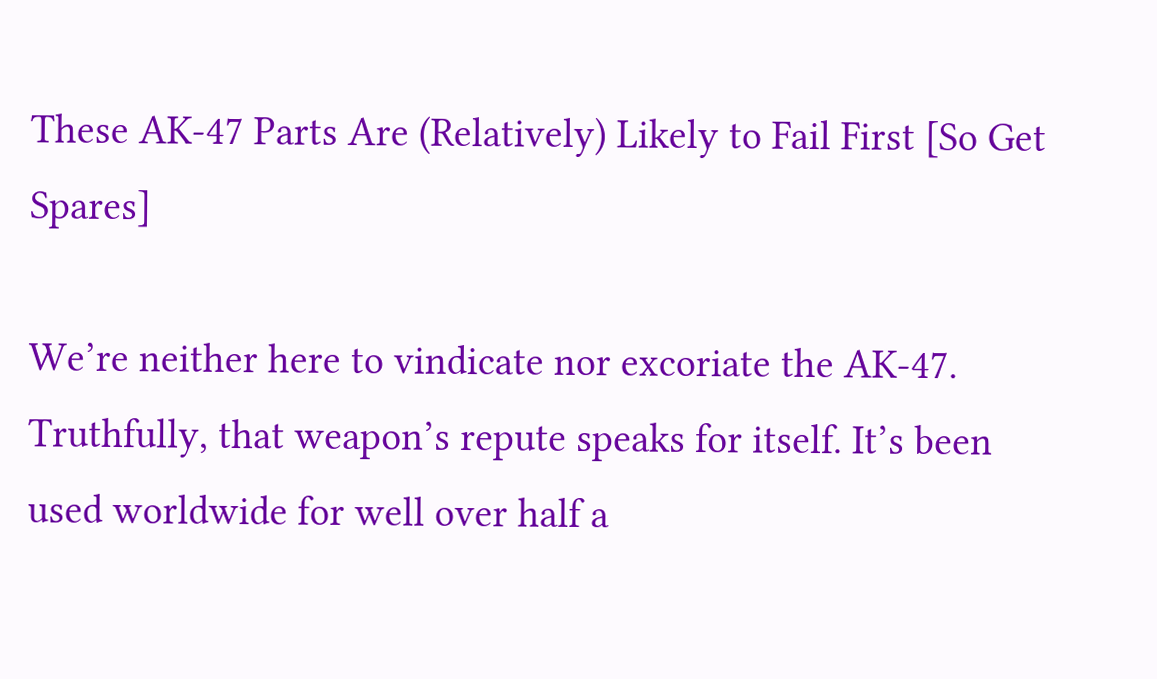These AK-47 Parts Are (Relatively) Likely to Fail First [So Get Spares]

We’re neither here to vindicate nor excoriate the AK-47. Truthfully, that weapon’s repute speaks for itself. It’s been used worldwide for well over half a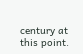century at this point.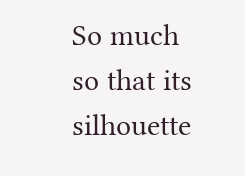So much so that its silhouette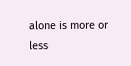alone is more or less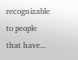recognizable to people that have...